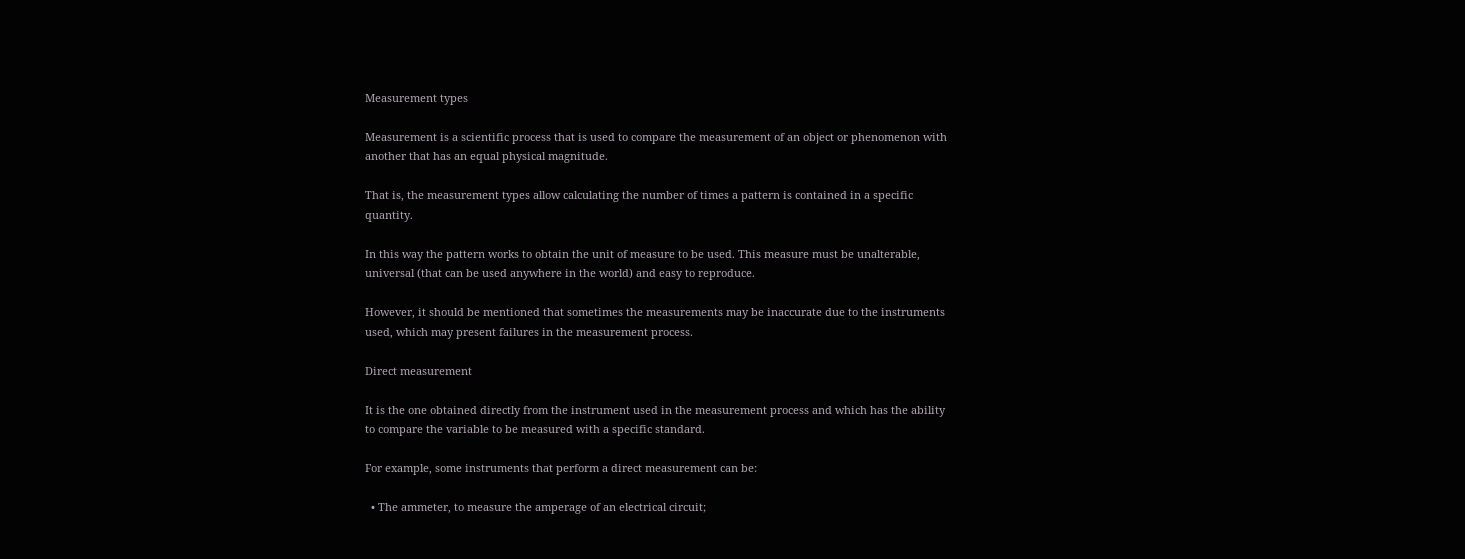Measurement types

Measurement is a scientific process that is used to compare the measurement of an object or phenomenon with another that has an equal physical magnitude.

That is, the measurement types allow calculating the number of times a pattern is contained in a specific quantity.

In this way the pattern works to obtain the unit of measure to be used. This measure must be unalterable, universal (that can be used anywhere in the world) and easy to reproduce.

However, it should be mentioned that sometimes the measurements may be inaccurate due to the instruments used, which may present failures in the measurement process.

Direct measurement

It is the one obtained directly from the instrument used in the measurement process and which has the ability to compare the variable to be measured with a specific standard.

For example, some instruments that perform a direct measurement can be:

  • The ammeter, to measure the amperage of an electrical circuit;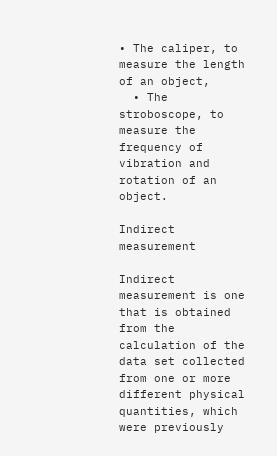• The caliper, to measure the length of an object,
  • The stroboscope, to measure the frequency of vibration and rotation of an object.

Indirect measurement

Indirect measurement is one that is obtained from the calculation of the data set collected from one or more different physical quantities, which were previously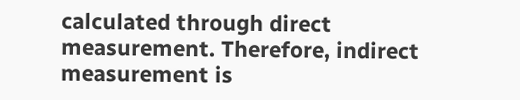calculated through direct measurement. Therefore, indirect measurement is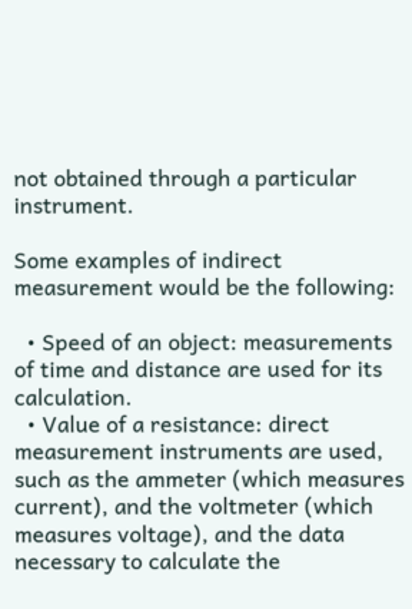not obtained through a particular instrument.

Some examples of indirect measurement would be the following:

  • Speed of an object: measurements of time and distance are used for its calculation.
  • Value of a resistance: direct measurement instruments are used, such as the ammeter (which measures current), and the voltmeter (which measures voltage), and the data necessary to calculate the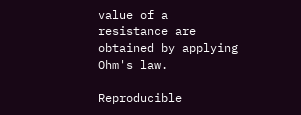value of a resistance are obtained by applying Ohm's law.

Reproducible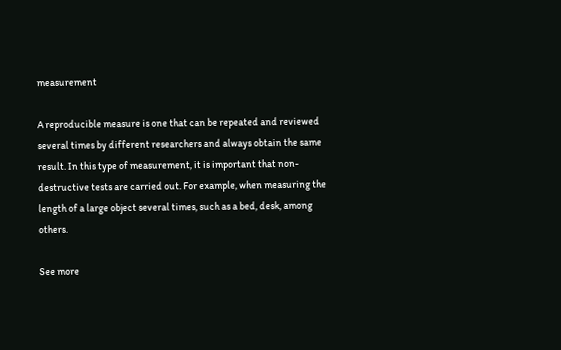measurement

A reproducible measure is one that can be repeated and reviewed several times by different researchers and always obtain the same result. In this type of measurement, it is important that non-destructive tests are carried out. For example, when measuring the length of a large object several times, such as a bed, desk, among others.

See more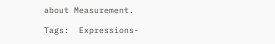about Measurement.

Tags:  Expressions-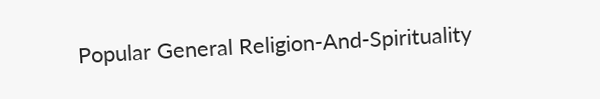Popular General Religion-And-Spirituality